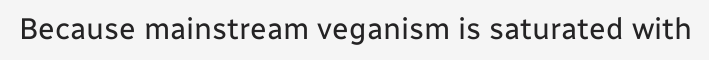Because mainstream veganism is saturated with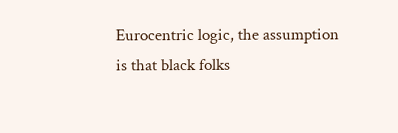Eurocentric logic, the assumption is that black folks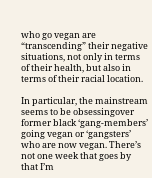who go vegan are “transcending” their negative situations, not only in terms of their health, but also in terms of their racial location.

In particular, the mainstream seems to be obsessingover former black ‘gang-members’ going vegan or ‘gangsters’ who are now vegan. There’s not one week that goes by that I’m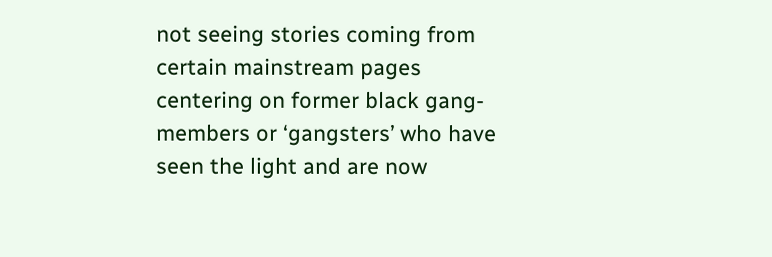not seeing stories coming from certain mainstream pages centering on former black gang-members or ‘gangsters’ who have seen the light and are now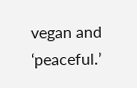vegan and ‘peaceful.’